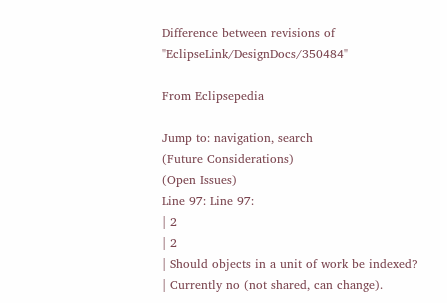Difference between revisions of "EclipseLink/DesignDocs/350484"

From Eclipsepedia

Jump to: navigation, search
(Future Considerations)
(Open Issues)
Line 97: Line 97:
| 2
| 2
| Should objects in a unit of work be indexed?
| Currently no (not shared, can change).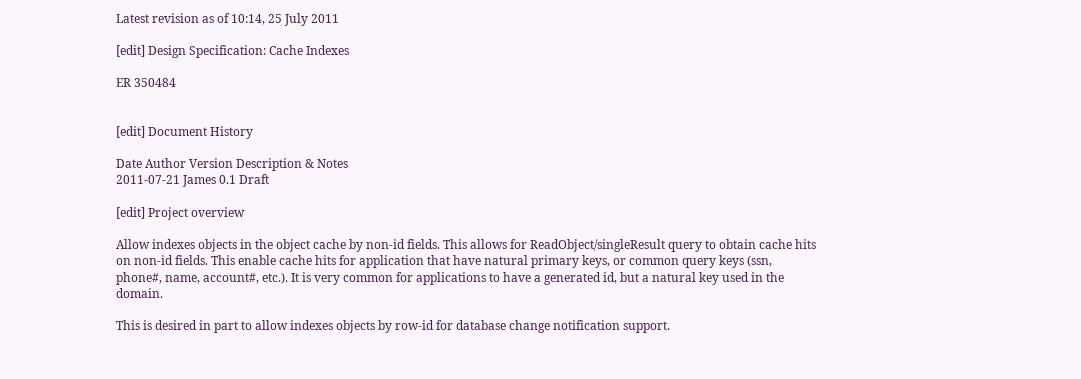Latest revision as of 10:14, 25 July 2011

[edit] Design Specification: Cache Indexes

ER 350484


[edit] Document History

Date Author Version Description & Notes
2011-07-21 James 0.1 Draft

[edit] Project overview

Allow indexes objects in the object cache by non-id fields. This allows for ReadObject/singleResult query to obtain cache hits on non-id fields. This enable cache hits for application that have natural primary keys, or common query keys (ssn, phone#, name, account#, etc.). It is very common for applications to have a generated id, but a natural key used in the domain.

This is desired in part to allow indexes objects by row-id for database change notification support.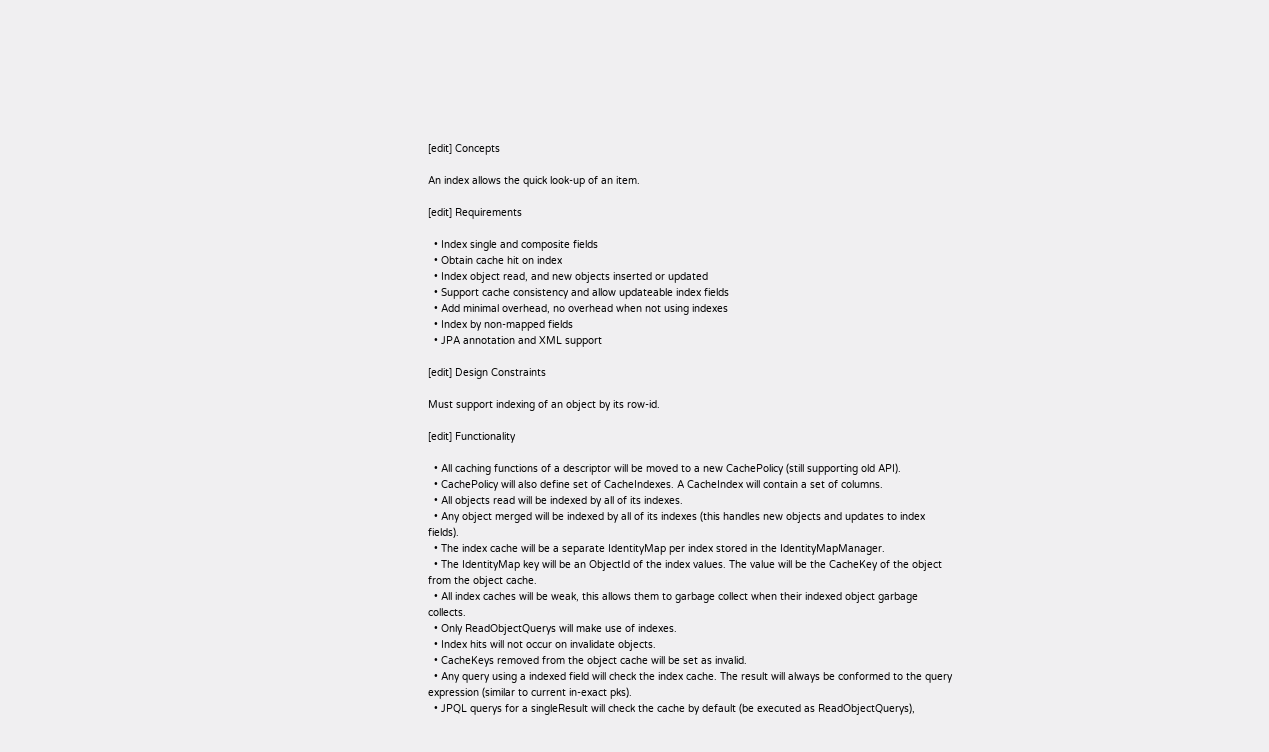[edit] Concepts

An index allows the quick look-up of an item.

[edit] Requirements

  • Index single and composite fields
  • Obtain cache hit on index
  • Index object read, and new objects inserted or updated
  • Support cache consistency and allow updateable index fields
  • Add minimal overhead, no overhead when not using indexes
  • Index by non-mapped fields
  • JPA annotation and XML support

[edit] Design Constraints

Must support indexing of an object by its row-id.

[edit] Functionality

  • All caching functions of a descriptor will be moved to a new CachePolicy (still supporting old API).
  • CachePolicy will also define set of CacheIndexes. A CacheIndex will contain a set of columns.
  • All objects read will be indexed by all of its indexes.
  • Any object merged will be indexed by all of its indexes (this handles new objects and updates to index fields).
  • The index cache will be a separate IdentityMap per index stored in the IdentityMapManager.
  • The IdentityMap key will be an ObjectId of the index values. The value will be the CacheKey of the object from the object cache.
  • All index caches will be weak, this allows them to garbage collect when their indexed object garbage collects.
  • Only ReadObjectQuerys will make use of indexes.
  • Index hits will not occur on invalidate objects.
  • CacheKeys removed from the object cache will be set as invalid.
  • Any query using a indexed field will check the index cache. The result will always be conformed to the query expression (similar to current in-exact pks).
  • JPQL querys for a singleResult will check the cache by default (be executed as ReadObjectQuerys),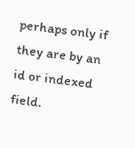perhaps only if they are by an id or indexed field.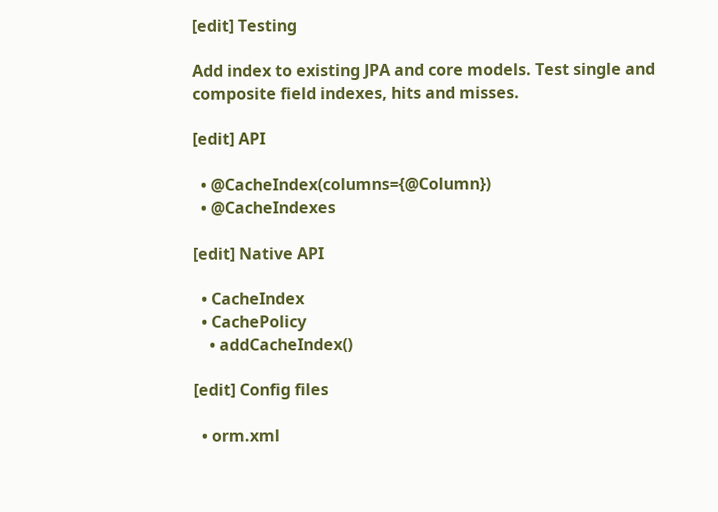[edit] Testing

Add index to existing JPA and core models. Test single and composite field indexes, hits and misses.

[edit] API

  • @CacheIndex(columns={@Column})
  • @CacheIndexes

[edit] Native API

  • CacheIndex
  • CachePolicy
    • addCacheIndex()

[edit] Config files

  • orm.xml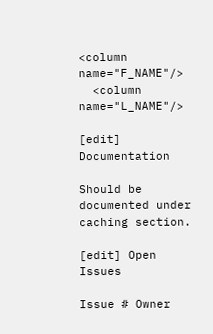<column name="F_NAME"/>
  <column name="L_NAME"/>

[edit] Documentation

Should be documented under caching section.

[edit] Open Issues

Issue # Owner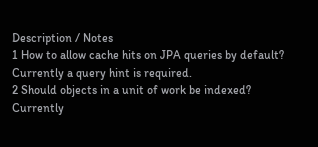Description / Notes
1 How to allow cache hits on JPA queries by default? Currently a query hint is required.
2 Should objects in a unit of work be indexed? Currently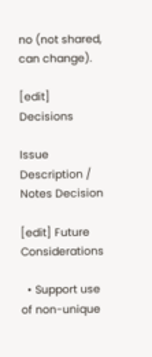no (not shared, can change).

[edit] Decisions

Issue Description / Notes Decision

[edit] Future Considerations

  • Support use of non-unique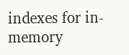indexes for in-memory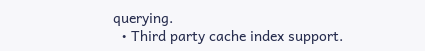querying.
  • Third party cache index support.